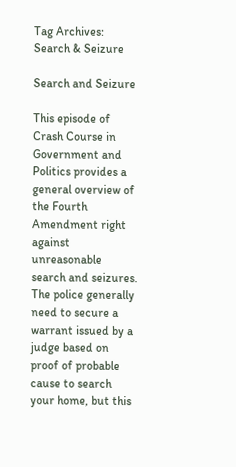Tag Archives: Search & Seizure

Search and Seizure

This episode of Crash Course in Government and Politics provides a general overview of the Fourth Amendment right against unreasonable search and seizures. The police generally need to secure a warrant issued by a judge based on proof of probable cause to search your home, but this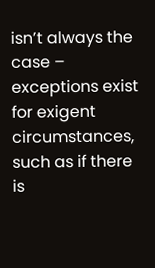isn’t always the case – exceptions exist for exigent circumstances, such as if there is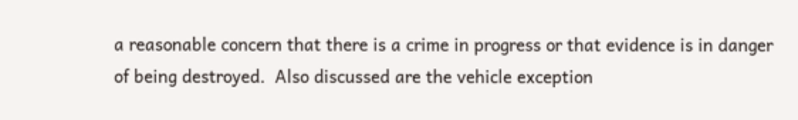a reasonable concern that there is a crime in progress or that evidence is in danger of being destroyed.  Also discussed are the vehicle exception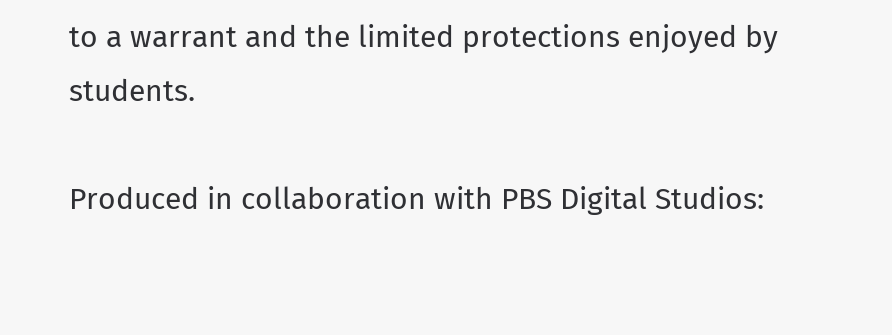to a warrant and the limited protections enjoyed by  students.

Produced in collaboration with PBS Digital Studios: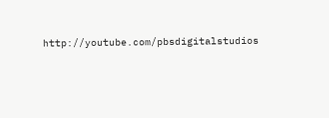http://youtube.com/pbsdigitalstudios